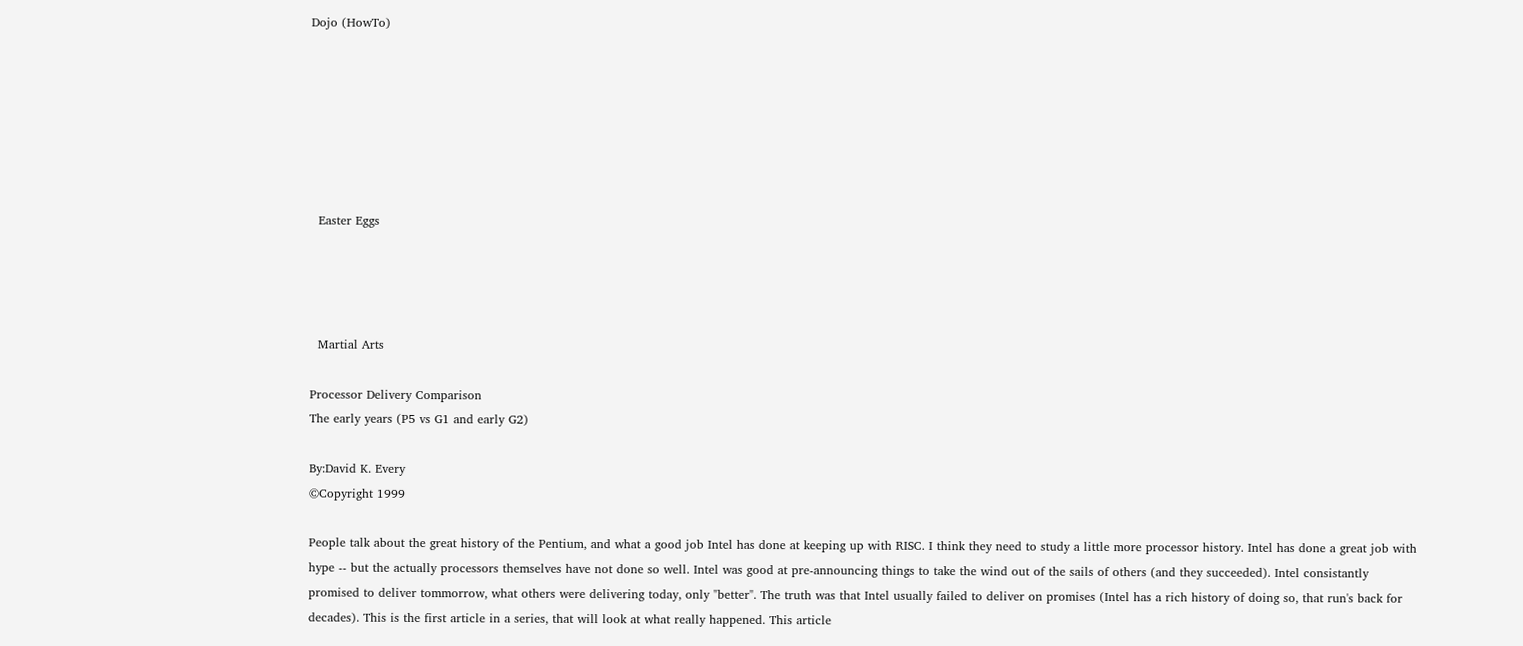Dojo (HowTo)







  Easter Eggs




  Martial Arts

Processor Delivery Comparison
The early years (P5 vs G1 and early G2)

By:David K. Every
©Copyright 1999

People talk about the great history of the Pentium, and what a good job Intel has done at keeping up with RISC. I think they need to study a little more processor history. Intel has done a great job with hype -- but the actually processors themselves have not done so well. Intel was good at pre-announcing things to take the wind out of the sails of others (and they succeeded). Intel consistantly promised to deliver tommorrow, what others were delivering today, only "better". The truth was that Intel usually failed to deliver on promises (Intel has a rich history of doing so, that run's back for decades). This is the first article in a series, that will look at what really happened. This article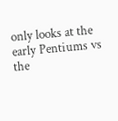only looks at the early Pentiums vs the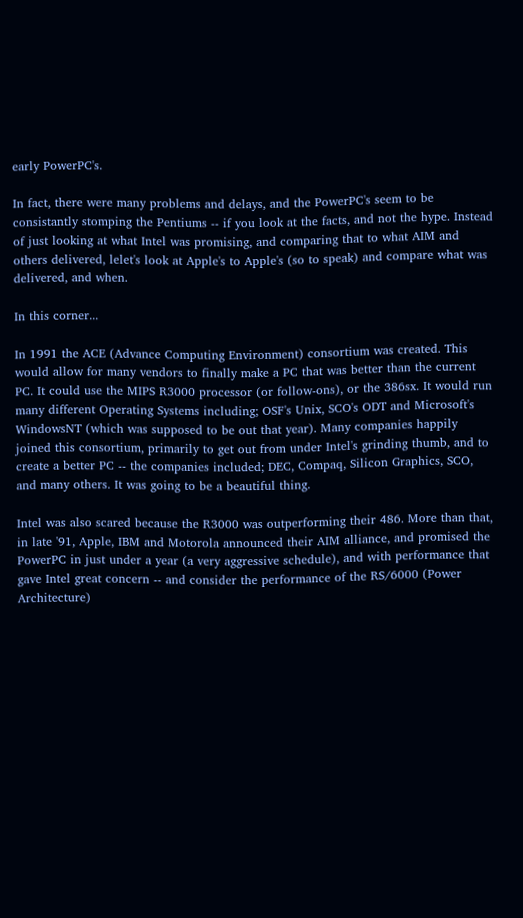early PowerPC's.

In fact, there were many problems and delays, and the PowerPC's seem to be consistantly stomping the Pentiums -- if you look at the facts, and not the hype. Instead of just looking at what Intel was promising, and comparing that to what AIM and others delivered, lelet's look at Apple's to Apple's (so to speak) and compare what was delivered, and when.

In this corner...

In 1991 the ACE (Advance Computing Environment) consortium was created. This would allow for many vendors to finally make a PC that was better than the current PC. It could use the MIPS R3000 processor (or follow-ons), or the 386sx. It would run many different Operating Systems including; OSF's Unix, SCO's ODT and Microsoft's WindowsNT (which was supposed to be out that year). Many companies happily joined this consortium, primarily to get out from under Intel's grinding thumb, and to create a better PC -- the companies included; DEC, Compaq, Silicon Graphics, SCO, and many others. It was going to be a beautiful thing.

Intel was also scared because the R3000 was outperforming their 486. More than that, in late '91, Apple, IBM and Motorola announced their AIM alliance, and promised the PowerPC in just under a year (a very aggressive schedule), and with performance that gave Intel great concern -- and consider the performance of the RS/6000 (Power Architecture)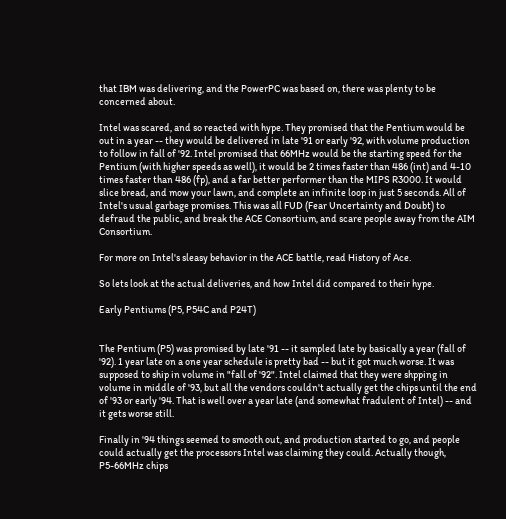that IBM was delivering, and the PowerPC was based on, there was plenty to be concerned about.

Intel was scared, and so reacted with hype. They promised that the Pentium would be out in a year -- they would be delivered in late '91 or early '92, with volume production to follow in fall of '92. Intel promised that 66MHz would be the starting speed for the Pentium (with higher speeds as well), it would be 2 times faster than 486 (int) and 4-10 times faster than 486 (fp), and a far better performer than the MIPS R3000. It would slice bread, and mow your lawn, and complete an infinite loop in just 5 seconds. All of Intel's usual garbage promises. This was all FUD (Fear Uncertainty and Doubt) to defraud the public, and break the ACE Consortium, and scare people away from the AIM Consortium.

For more on Intel's sleasy behavior in the ACE battle, read History of Ace.

So lets look at the actual deliveries, and how Intel did compared to their hype.

Early Pentiums (P5, P54C and P24T)


The Pentium (P5) was promised by late '91 -- it sampled late by basically a year (fall of '92). 1 year late on a one year schedule is pretty bad -- but it got much worse. It was supposed to ship in volume in "fall of '92". Intel claimed that they were shpping in volume in middle of '93, but all the vendors couldn't actually get the chips until the end of '93 or early '94. That is well over a year late (and somewhat fradulent of Intel) -- and it gets worse still.

Finally in '94 things seemed to smooth out, and production started to go, and people could actually get the processors Intel was claiming they could. Actually though, P5-66MHz chips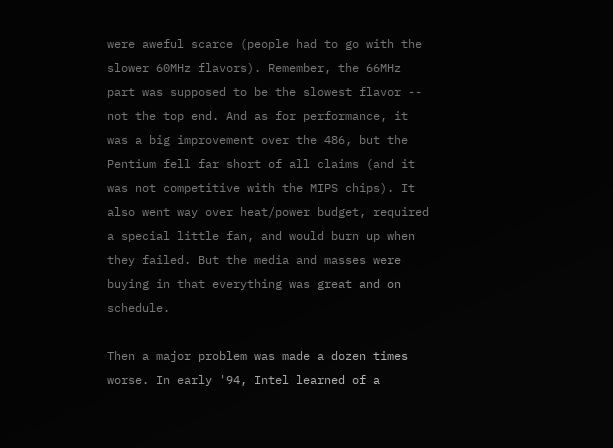were aweful scarce (people had to go with the slower 60MHz flavors). Remember, the 66MHz part was supposed to be the slowest flavor -- not the top end. And as for performance, it was a big improvement over the 486, but the Pentium fell far short of all claims (and it was not competitive with the MIPS chips). It also went way over heat/power budget, required a special little fan, and would burn up when they failed. But the media and masses were buying in that everything was great and on schedule.

Then a major problem was made a dozen times worse. In early '94, Intel learned of a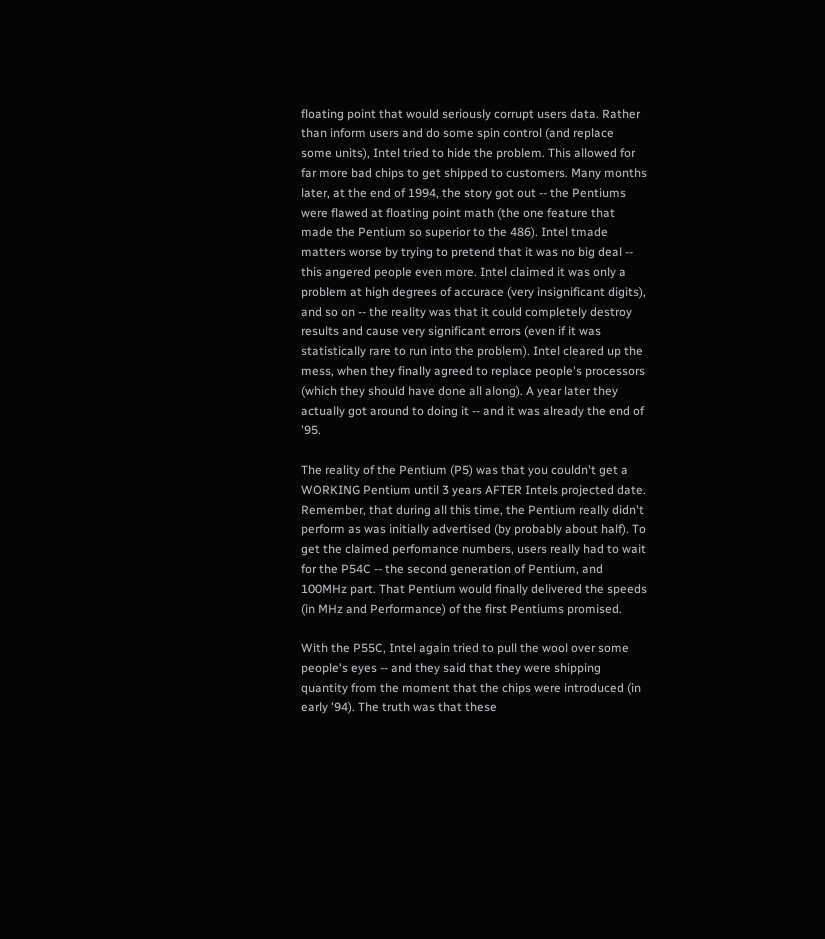floating point that would seriously corrupt users data. Rather than inform users and do some spin control (and replace some units), Intel tried to hide the problem. This allowed for far more bad chips to get shipped to customers. Many months later, at the end of 1994, the story got out -- the Pentiums were flawed at floating point math (the one feature that made the Pentium so superior to the 486). Intel tmade matters worse by trying to pretend that it was no big deal -- this angered people even more. Intel claimed it was only a problem at high degrees of accurace (very insignificant digits), and so on -- the reality was that it could completely destroy results and cause very significant errors (even if it was statistically rare to run into the problem). Intel cleared up the mess, when they finally agreed to replace people's processors (which they should have done all along). A year later they actually got around to doing it -- and it was already the end of '95.

The reality of the Pentium (P5) was that you couldn't get a WORKING Pentium until 3 years AFTER Intels projected date. Remember, that during all this time, the Pentium really didn't perform as was initially advertised (by probably about half). To get the claimed perfomance numbers, users really had to wait for the P54C -- the second generation of Pentium, and 100MHz part. That Pentium would finally delivered the speeds (in MHz and Performance) of the first Pentiums promised.

With the P55C, Intel again tried to pull the wool over some people's eyes -- and they said that they were shipping quantity from the moment that the chips were introduced (in early '94). The truth was that these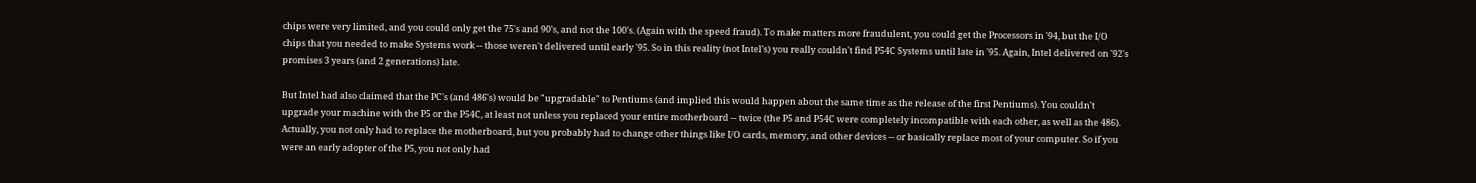chips were very limited, and you could only get the 75's and 90's, and not the 100's. (Again with the speed fraud). To make matters more fraudulent, you could get the Processors in '94, but the I/O chips that you needed to make Systems work -- those weren't delivered until early '95. So in this reality (not Intel's) you really couldn't find P54C Systems until late in '95. Again, Intel delivered on '92's promises 3 years (and 2 generations) late.

But Intel had also claimed that the PC's (and 486's) would be "upgradable" to Pentiums (and implied this would happen about the same time as the release of the first Pentiums). You couldn't upgrade your machine with the P5 or the P54C, at least not unless you replaced your entire motherboard -- twice (the P5 and P54C were completely incompatible with each other, as well as the 486). Actually, you not only had to replace the motherboard, but you probably had to change other things like I/O cards, memory, and other devices -- or basically replace most of your computer. So if you were an early adopter of the P5, you not only had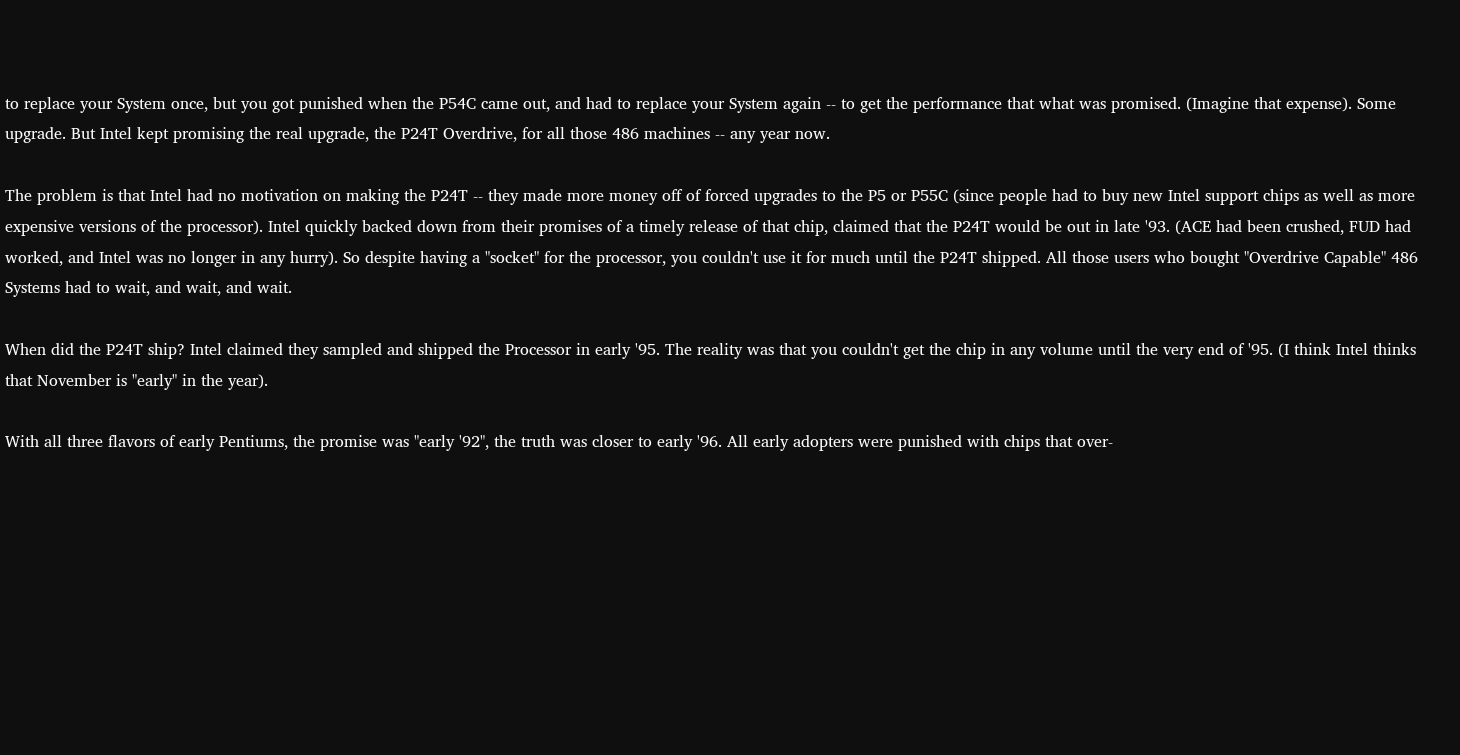to replace your System once, but you got punished when the P54C came out, and had to replace your System again -- to get the performance that what was promised. (Imagine that expense). Some upgrade. But Intel kept promising the real upgrade, the P24T Overdrive, for all those 486 machines -- any year now.

The problem is that Intel had no motivation on making the P24T -- they made more money off of forced upgrades to the P5 or P55C (since people had to buy new Intel support chips as well as more expensive versions of the processor). Intel quickly backed down from their promises of a timely release of that chip, claimed that the P24T would be out in late '93. (ACE had been crushed, FUD had worked, and Intel was no longer in any hurry). So despite having a "socket" for the processor, you couldn't use it for much until the P24T shipped. All those users who bought "Overdrive Capable" 486 Systems had to wait, and wait, and wait.

When did the P24T ship? Intel claimed they sampled and shipped the Processor in early '95. The reality was that you couldn't get the chip in any volume until the very end of '95. (I think Intel thinks that November is "early" in the year).

With all three flavors of early Pentiums, the promise was "early '92", the truth was closer to early '96. All early adopters were punished with chips that over-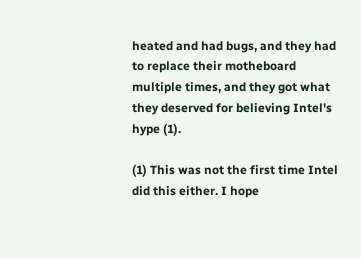heated and had bugs, and they had to replace their motheboard multiple times, and they got what they deserved for believing Intel's hype (1).

(1) This was not the first time Intel did this either. I hope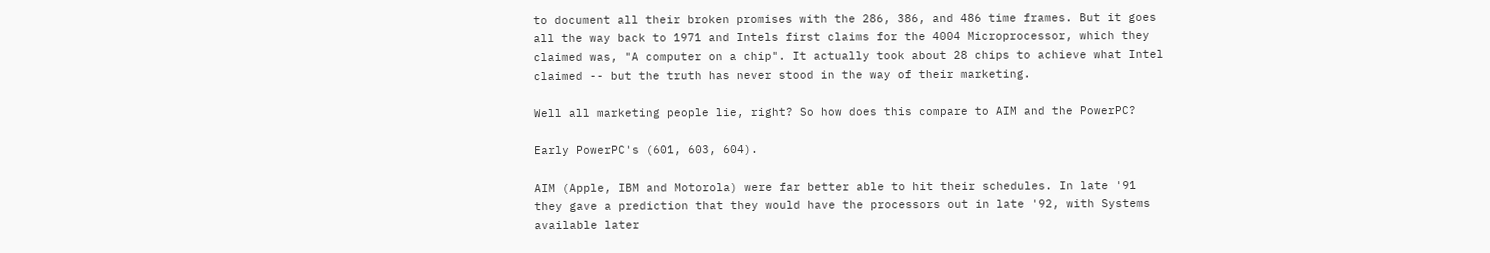to document all their broken promises with the 286, 386, and 486 time frames. But it goes all the way back to 1971 and Intels first claims for the 4004 Microprocessor, which they claimed was, "A computer on a chip". It actually took about 28 chips to achieve what Intel claimed -- but the truth has never stood in the way of their marketing.

Well all marketing people lie, right? So how does this compare to AIM and the PowerPC?

Early PowerPC's (601, 603, 604).

AIM (Apple, IBM and Motorola) were far better able to hit their schedules. In late '91 they gave a prediction that they would have the processors out in late '92, with Systems available later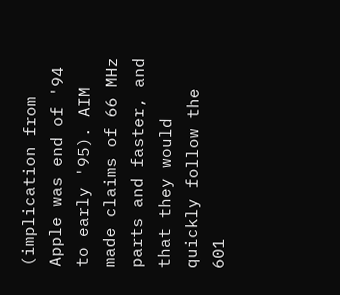(implication from Apple was end of '94 to early '95). AIM made claims of 66 MHz parts and faster, and that they would quickly follow the 601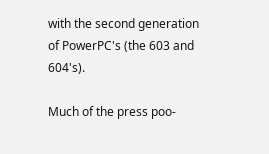with the second generation of PowerPC's (the 603 and 604's).

Much of the press poo-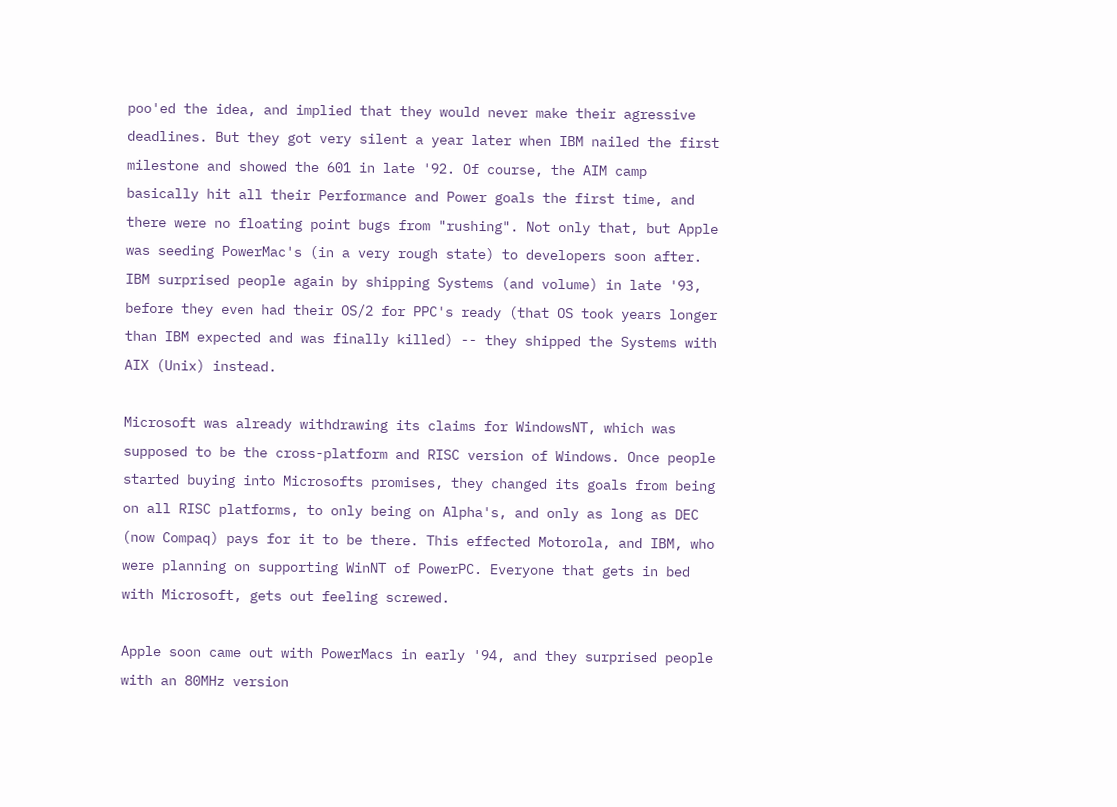poo'ed the idea, and implied that they would never make their agressive deadlines. But they got very silent a year later when IBM nailed the first milestone and showed the 601 in late '92. Of course, the AIM camp basically hit all their Performance and Power goals the first time, and there were no floating point bugs from "rushing". Not only that, but Apple was seeding PowerMac's (in a very rough state) to developers soon after. IBM surprised people again by shipping Systems (and volume) in late '93, before they even had their OS/2 for PPC's ready (that OS took years longer than IBM expected and was finally killed) -- they shipped the Systems with AIX (Unix) instead.

Microsoft was already withdrawing its claims for WindowsNT, which was supposed to be the cross-platform and RISC version of Windows. Once people started buying into Microsofts promises, they changed its goals from being on all RISC platforms, to only being on Alpha's, and only as long as DEC (now Compaq) pays for it to be there. This effected Motorola, and IBM, who were planning on supporting WinNT of PowerPC. Everyone that gets in bed with Microsoft, gets out feeling screwed.

Apple soon came out with PowerMacs in early '94, and they surprised people with an 80MHz version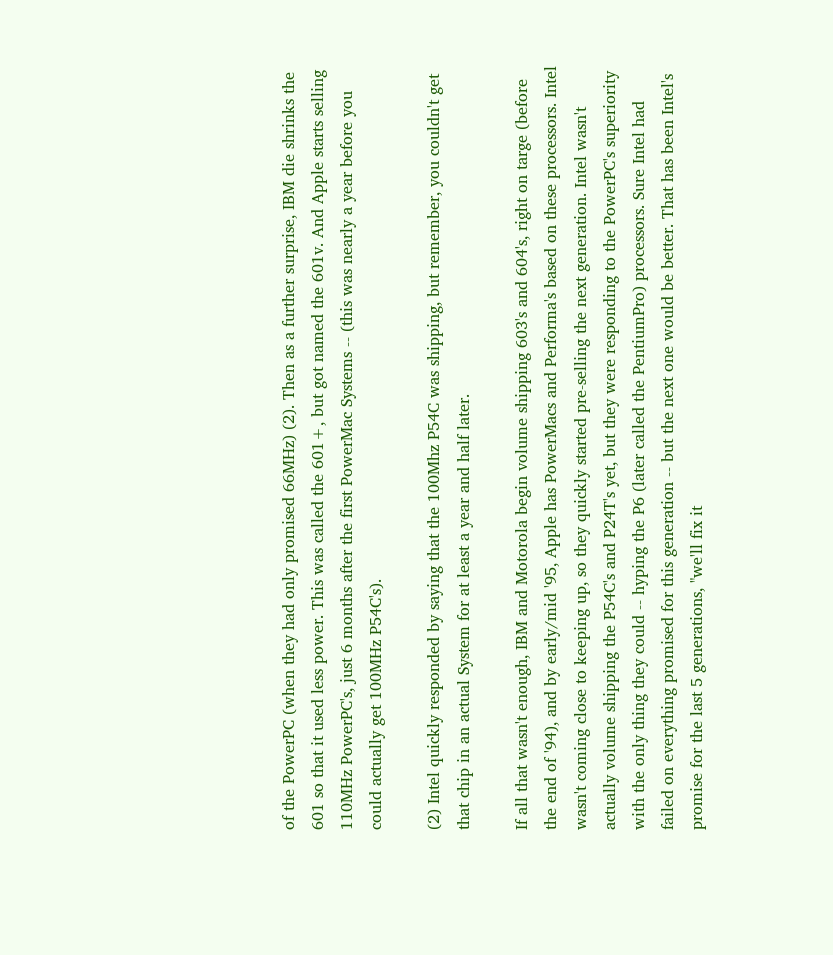of the PowerPC (when they had only promised 66MHz) (2). Then as a further surprise, IBM die shrinks the 601 so that it used less power. This was called the 601+, but got named the 601v. And Apple starts selling 110MHz PowerPC's, just 6 months after the first PowerMac Systems -- (this was nearly a year before you could actually get 100MHz P54C's).

(2) Intel quickly responded by saying that the 100Mhz P54C was shipping, but remember, you couldn't get that chip in an actual System for at least a year and half later.

If all that wasn't enough, IBM and Motorola begin volume shipping 603's and 604's, right on targe (before the end of '94), and by early/mid '95, Apple has PowerMacs and Performa's based on these processors. Intel wasn't coming close to keeping up, so they quickly started pre-selling the next generation. Intel wasn't actually volume shipping the P54C's and P24T's yet, but they were responding to the PowerPC's superiority with the only thing they could -- hyping the P6 (later called the PentiumPro) processors. Sure Intel had failed on everything promised for this generation -- but the next one would be better. That has been Intel's promise for the last 5 generations, "we'll fix it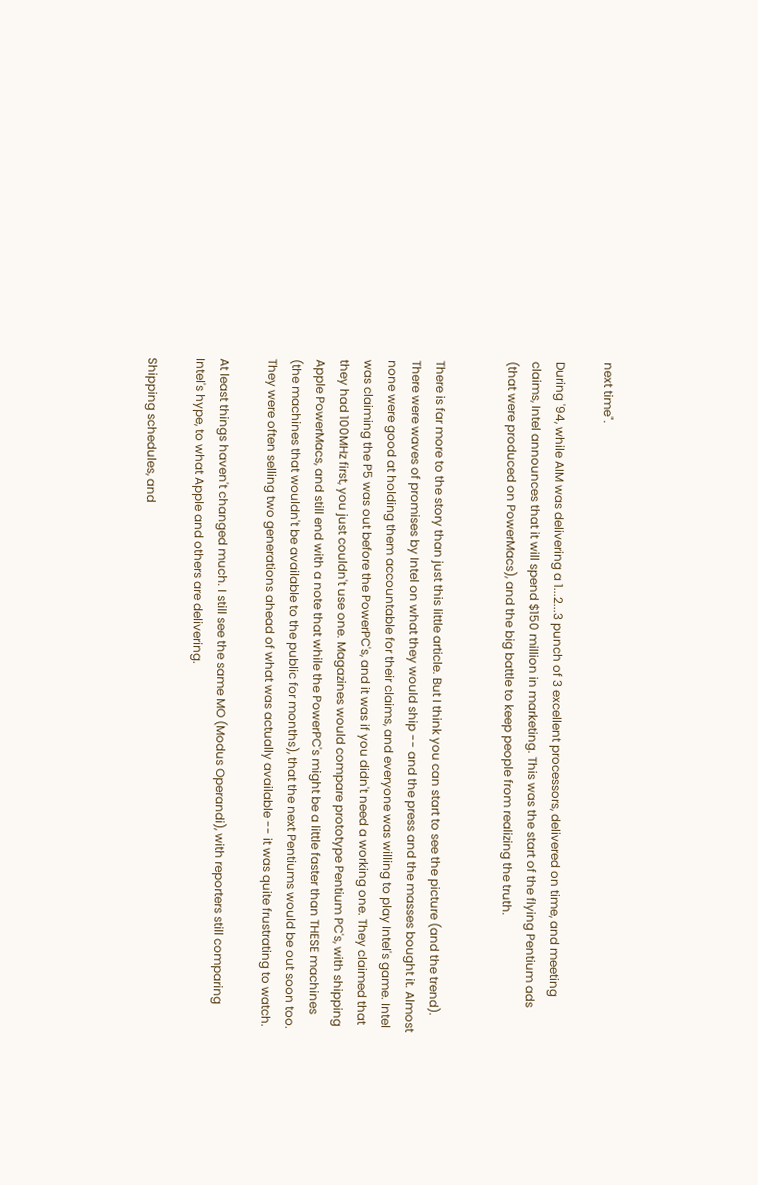next time".

During '94, while AIM was delivering a 1...2...3 punch of 3 excellent processors, delivered on time, and meeting claims, Intel announces that it will spend $150 million in marketing. This was the start of the flying Pentium ads (that were produced on PowerMacs), and the big battle to keep people from realizing the truth.


There is far more to the story than just this little article. But I think you can start to see the picture (and the trend). There were waves of promises by Intel on what they would ship -- and the press and the masses bought it. Almost none were good at holding them accountable for their claims, and everyone was willing to play Intel's game. Intel was claiming the P5 was out before the PowerPC's, and it was if you didn't need a working one. They claimed that they had 100MHz first, you just couldn't use one. Magazines would compare prototype Pentium PC's, with shipping Apple PowerMacs, and still end with a note that while the PowerPC's might be a little faster than THESE machines (the machines that wouldn't be available to the public for months), that the next Pentiums would be out soon too. They were often selling two generations ahead of what was actually available -- it was quite frustrating to watch.

At least things haven't changed much. I still see the same MO (Modus Operandi), with reporters still comparing Intel's hype, to what Apple and others are delivering.

Shipping schedules, and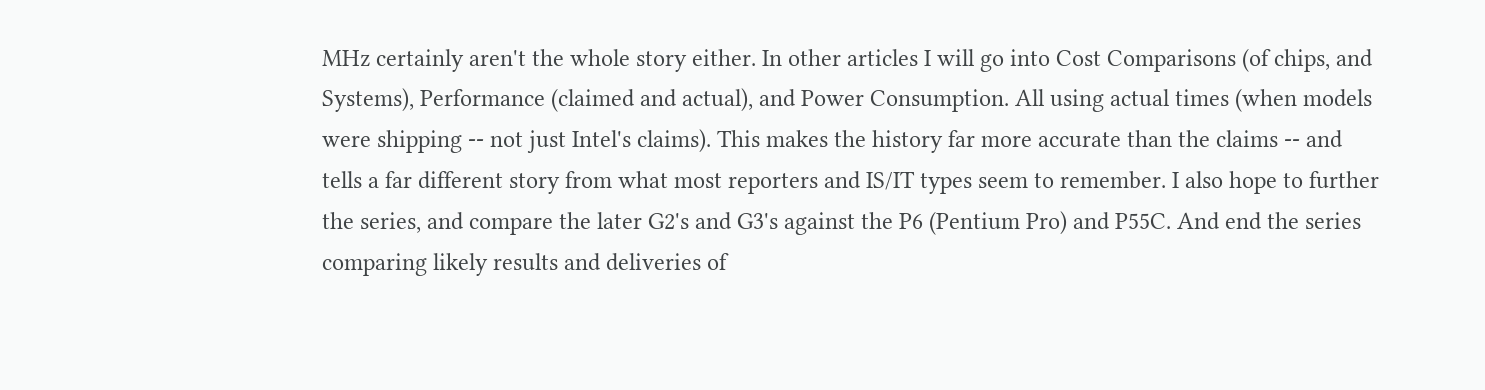MHz certainly aren't the whole story either. In other articles I will go into Cost Comparisons (of chips, and Systems), Performance (claimed and actual), and Power Consumption. All using actual times (when models were shipping -- not just Intel's claims). This makes the history far more accurate than the claims -- and tells a far different story from what most reporters and IS/IT types seem to remember. I also hope to further the series, and compare the later G2's and G3's against the P6 (Pentium Pro) and P55C. And end the series comparing likely results and deliveries of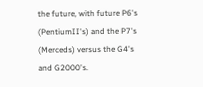the future, with future P6's (PentiumII's) and the P7's (Merceds) versus the G4's and G2000's.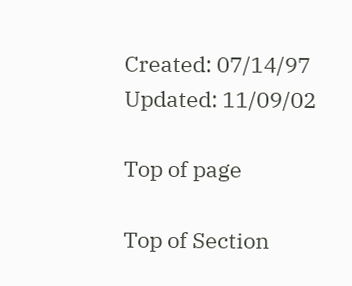Created: 07/14/97
Updated: 11/09/02

Top of page

Top of Section